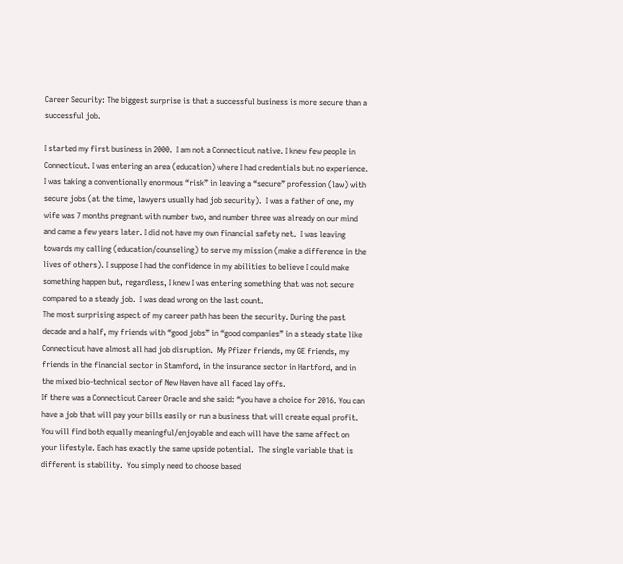Career Security: The biggest surprise is that a successful business is more secure than a successful job.

I started my first business in 2000.  I am not a Connecticut native. I knew few people in Connecticut. I was entering an area (education) where I had credentials but no experience. I was taking a conventionally enormous “risk” in leaving a “secure” profession (law) with secure jobs (at the time, lawyers usually had job security).  I was a father of one, my wife was 7 months pregnant with number two, and number three was already on our mind and came a few years later. I did not have my own financial safety net.  I was leaving towards my calling (education/counseling) to serve my mission (make a difference in the lives of others). I suppose I had the confidence in my abilities to believe I could make something happen but, regardless, I knew I was entering something that was not secure compared to a steady job.  I was dead wrong on the last count.
The most surprising aspect of my career path has been the security. During the past decade and a half, my friends with “good jobs” in “good companies” in a steady state like Connecticut have almost all had job disruption.  My Pfizer friends, my GE friends, my friends in the financial sector in Stamford, in the insurance sector in Hartford, and in the mixed bio-technical sector of New Haven have all faced lay offs.
If there was a Connecticut Career Oracle and she said: “you have a choice for 2016. You can have a job that will pay your bills easily or run a business that will create equal profit. You will find both equally meaningful/enjoyable and each will have the same affect on your lifestyle. Each has exactly the same upside potential.  The single variable that is different is stability.  You simply need to choose based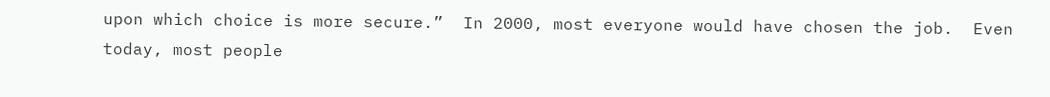upon which choice is more secure.”  In 2000, most everyone would have chosen the job.  Even today, most people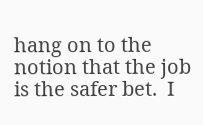hang on to the notion that the job is the safer bet.  I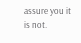assure you it is not.